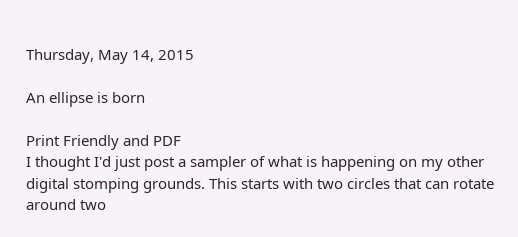Thursday, May 14, 2015

An ellipse is born

Print Friendly and PDF
I thought I'd just post a sampler of what is happening on my other digital stomping grounds. This starts with two circles that can rotate around two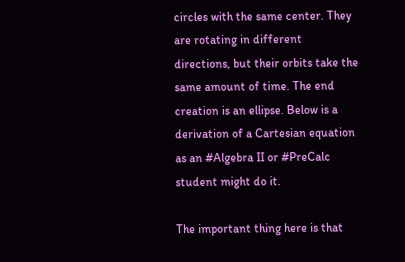circles with the same center. They are rotating in different directions, but their orbits take the same amount of time. The end creation is an ellipse. Below is a derivation of a Cartesian equation as an #Algebra II or #PreCalc student might do it.

The important thing here is that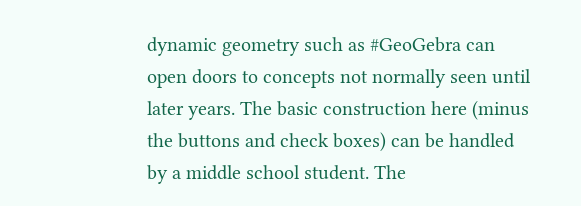dynamic geometry such as #GeoGebra can open doors to concepts not normally seen until later years. The basic construction here (minus the buttons and check boxes) can be handled by a middle school student. The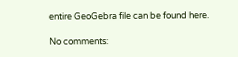entire GeoGebra file can be found here.

No comments: